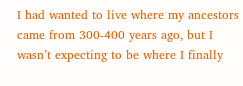I had wanted to live where my ancestors came from 300-400 years ago, but I wasn’t expecting to be where I finally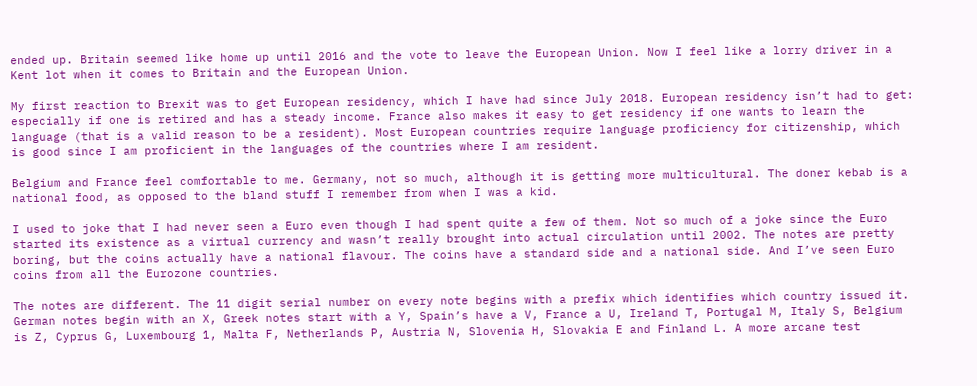ended up. Britain seemed like home up until 2016 and the vote to leave the European Union. Now I feel like a lorry driver in a Kent lot when it comes to Britain and the European Union.

My first reaction to Brexit was to get European residency, which I have had since July 2018. European residency isn’t had to get: especially if one is retired and has a steady income. France also makes it easy to get residency if one wants to learn the language (that is a valid reason to be a resident). Most European countries require language proficiency for citizenship, which is good since I am proficient in the languages of the countries where I am resident.

Belgium and France feel comfortable to me. Germany, not so much, although it is getting more multicultural. The doner kebab is a national food, as opposed to the bland stuff I remember from when I was a kid.

I used to joke that I had never seen a Euro even though I had spent quite a few of them. Not so much of a joke since the Euro started its existence as a virtual currency and wasn’t really brought into actual circulation until 2002. The notes are pretty boring, but the coins actually have a national flavour. The coins have a standard side and a national side. And I’ve seen Euro coins from all the Eurozone countries.

The notes are different. The 11 digit serial number on every note begins with a prefix which identifies which country issued it. German notes begin with an X, Greek notes start with a Y, Spain’s have a V, France a U, Ireland T, Portugal M, Italy S, Belgium is Z, Cyprus G, Luxembourg 1, Malta F, Netherlands P, Austria N, Slovenia H, Slovakia E and Finland L. A more arcane test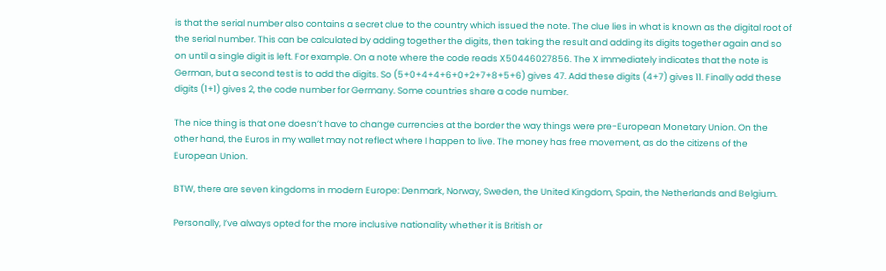is that the serial number also contains a secret clue to the country which issued the note. The clue lies in what is known as the digital root of the serial number. This can be calculated by adding together the digits, then taking the result and adding its digits together again and so on until a single digit is left. For example. On a note where the code reads X50446027856. The X immediately indicates that the note is German, but a second test is to add the digits. So (5+0+4+4+6+0+2+7+8+5+6) gives 47. Add these digits (4+7) gives 11. Finally add these digits (1+1) gives 2, the code number for Germany. Some countries share a code number.

The nice thing is that one doesn’t have to change currencies at the border the way things were pre-European Monetary Union. On the other hand, the Euros in my wallet may not reflect where I happen to live. The money has free movement, as do the citizens of the European Union.

BTW, there are seven kingdoms in modern Europe: Denmark, Norway, Sweden, the United Kingdom, Spain, the Netherlands and Belgium.

Personally, I’ve always opted for the more inclusive nationality whether it is British or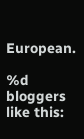European.

%d bloggers like this: